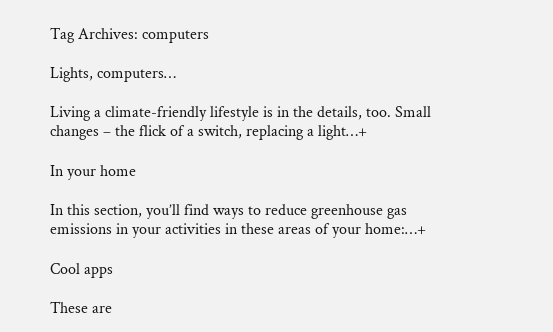Tag Archives: computers

Lights, computers…

Living a climate-friendly lifestyle is in the details, too. Small changes – the flick of a switch, replacing a light…+

In your home

In this section, you’ll find ways to reduce greenhouse gas emissions in your activities in these areas of your home:…+

Cool apps

These are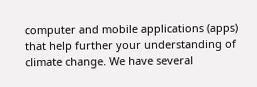computer and mobile applications (apps) that help further your understanding of climate change. We have several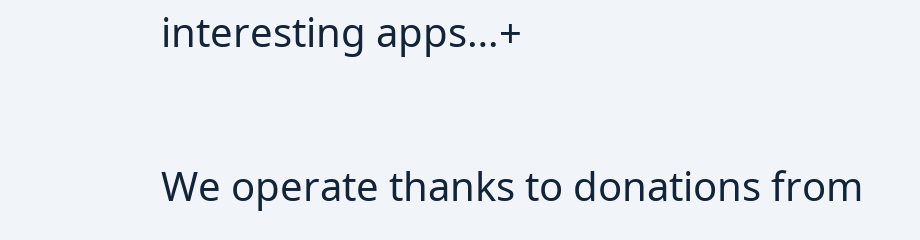interesting apps…+

We operate thanks to donations from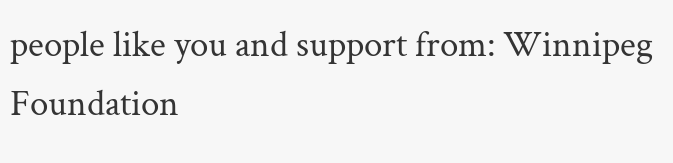people like you and support from: Winnipeg Foundation